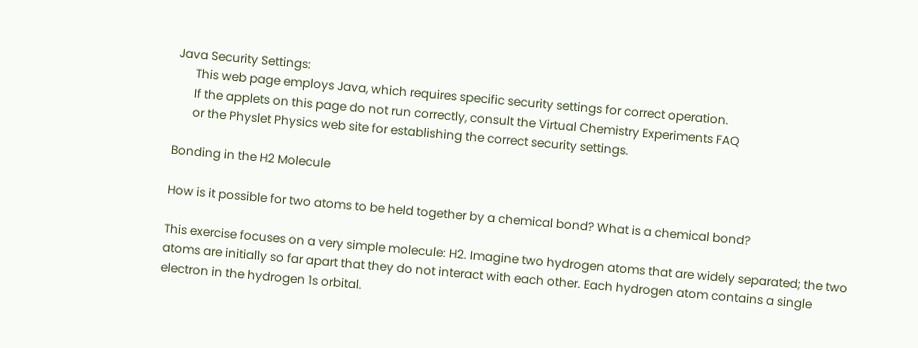Java Security Settings:
      This web page employs Java, which requires specific security settings for correct operation.
      If the applets on this page do not run correctly, consult the Virtual Chemistry Experiments FAQ
      or the Physlet Physics web site for establishing the correct security settings.

Bonding in the H2 Molecule

How is it possible for two atoms to be held together by a chemical bond? What is a chemical bond?

This exercise focuses on a very simple molecule: H2. Imagine two hydrogen atoms that are widely separated; the two atoms are initially so far apart that they do not interact with each other. Each hydrogen atom contains a single electron in the hydrogen 1s orbital.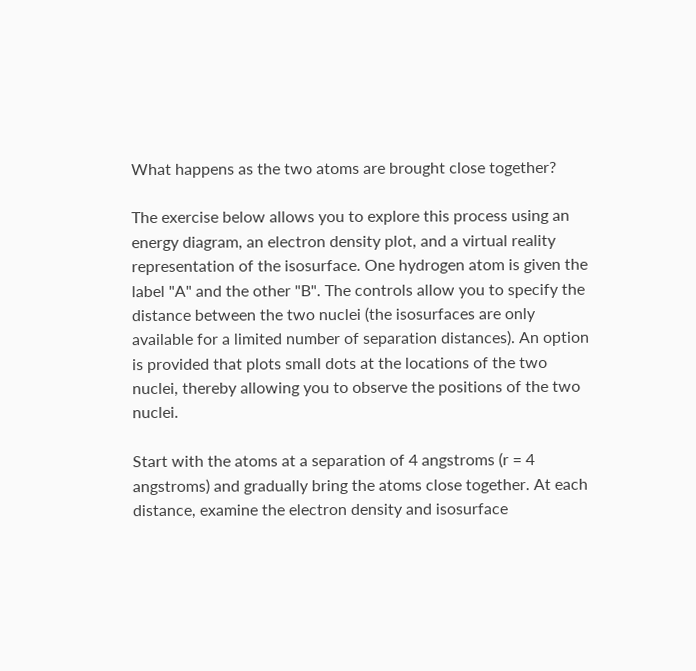What happens as the two atoms are brought close together?

The exercise below allows you to explore this process using an energy diagram, an electron density plot, and a virtual reality representation of the isosurface. One hydrogen atom is given the label "A" and the other "B". The controls allow you to specify the distance between the two nuclei (the isosurfaces are only available for a limited number of separation distances). An option is provided that plots small dots at the locations of the two nuclei, thereby allowing you to observe the positions of the two nuclei.

Start with the atoms at a separation of 4 angstroms (r = 4 angstroms) and gradually bring the atoms close together. At each distance, examine the electron density and isosurface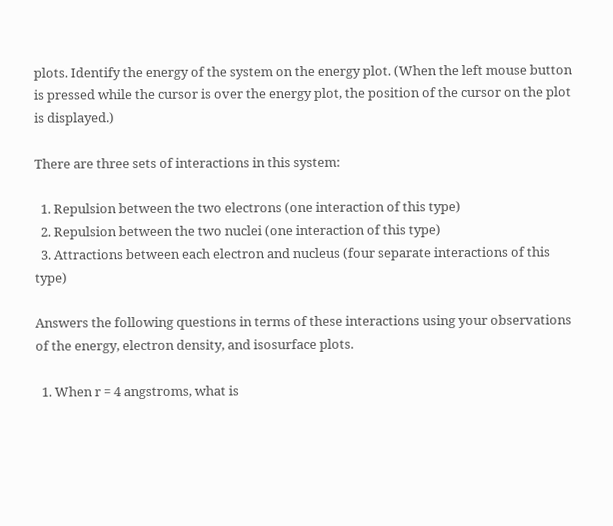plots. Identify the energy of the system on the energy plot. (When the left mouse button is pressed while the cursor is over the energy plot, the position of the cursor on the plot is displayed.)

There are three sets of interactions in this system:

  1. Repulsion between the two electrons (one interaction of this type)
  2. Repulsion between the two nuclei (one interaction of this type)
  3. Attractions between each electron and nucleus (four separate interactions of this type)

Answers the following questions in terms of these interactions using your observations of the energy, electron density, and isosurface plots.

  1. When r = 4 angstroms, what is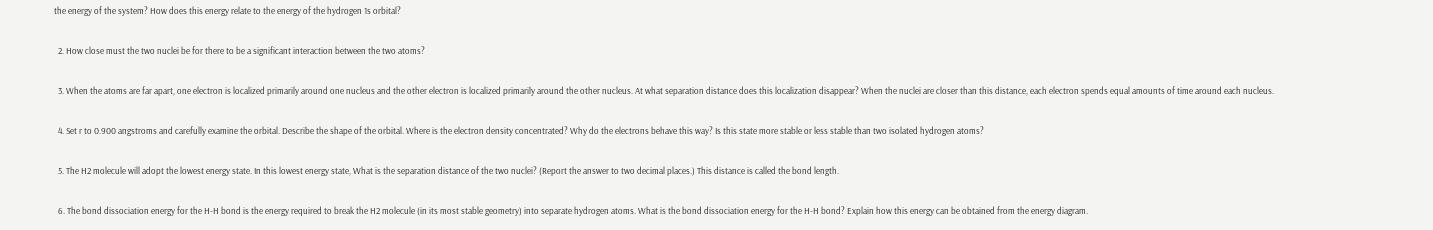the energy of the system? How does this energy relate to the energy of the hydrogen 1s orbital?

  2. How close must the two nuclei be for there to be a significant interaction between the two atoms?

  3. When the atoms are far apart, one electron is localized primarily around one nucleus and the other electron is localized primarily around the other nucleus. At what separation distance does this localization disappear? When the nuclei are closer than this distance, each electron spends equal amounts of time around each nucleus.

  4. Set r to 0.900 angstroms and carefully examine the orbital. Describe the shape of the orbital. Where is the electron density concentrated? Why do the electrons behave this way? Is this state more stable or less stable than two isolated hydrogen atoms?

  5. The H2 molecule will adopt the lowest energy state. In this lowest energy state, What is the separation distance of the two nuclei? (Report the answer to two decimal places.) This distance is called the bond length.

  6. The bond dissociation energy for the H-H bond is the energy required to break the H2 molecule (in its most stable geometry) into separate hydrogen atoms. What is the bond dissociation energy for the H-H bond? Explain how this energy can be obtained from the energy diagram.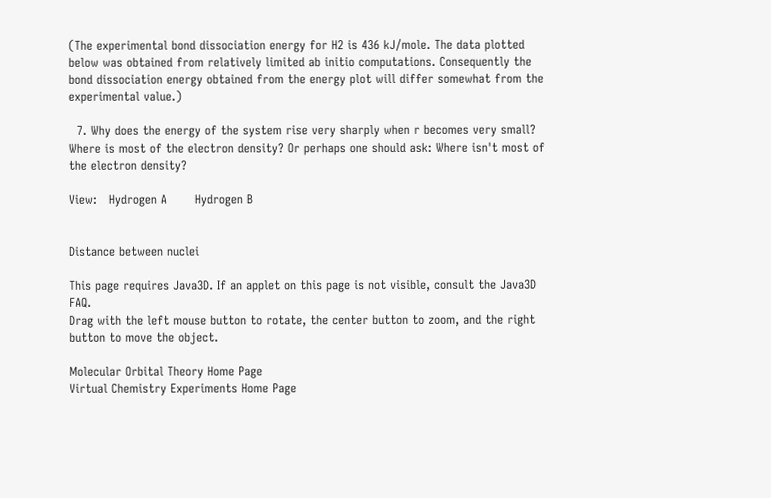(The experimental bond dissociation energy for H2 is 436 kJ/mole. The data plotted below was obtained from relatively limited ab initio computations. Consequently the bond dissociation energy obtained from the energy plot will differ somewhat from the experimental value.)

  7. Why does the energy of the system rise very sharply when r becomes very small? Where is most of the electron density? Or perhaps one should ask: Where isn't most of the electron density?

View:   Hydrogen A       Hydrogen B


Distance between nuclei

This page requires Java3D. If an applet on this page is not visible, consult the Java3D FAQ.
Drag with the left mouse button to rotate, the center button to zoom, and the right button to move the object.

Molecular Orbital Theory Home Page
Virtual Chemistry Experiments Home Page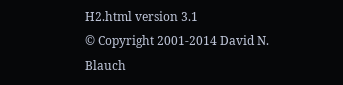H2.html version 3.1
© Copyright 2001-2014 David N. Blauch